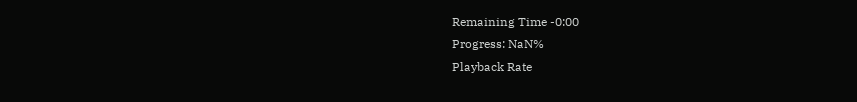Remaining Time -0:00
Progress: NaN%
Playback Rate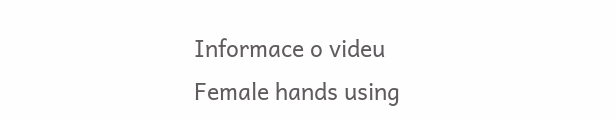Informace o videu
Female hands using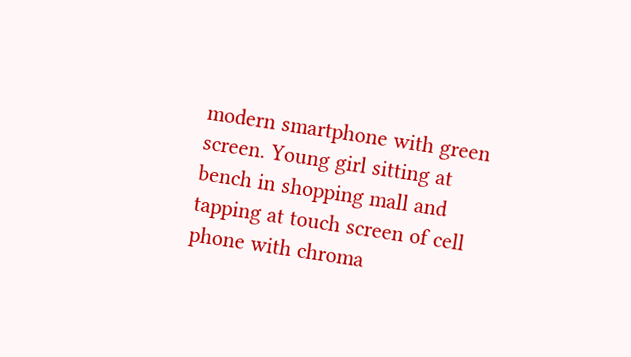modern smartphone with green screen. Young girl sitting at bench in shopping mall and tapping at touch screen of cell phone with chroma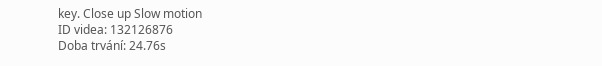key. Close up Slow motion
ID videa: 132126876
Doba trvání: 24.76s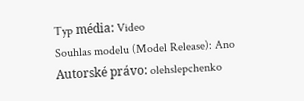Typ média: Video
Souhlas modelu (Model Release): Ano
Autorské právo: olehslepchenko